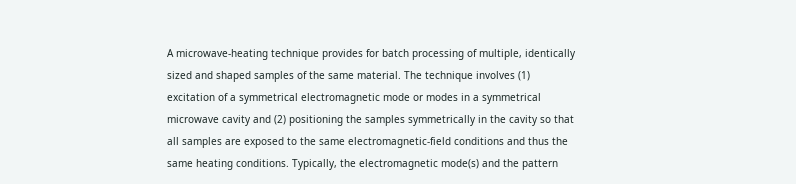A microwave-heating technique provides for batch processing of multiple, identically sized and shaped samples of the same material. The technique involves (1) excitation of a symmetrical electromagnetic mode or modes in a symmetrical microwave cavity and (2) positioning the samples symmetrically in the cavity so that all samples are exposed to the same electromagnetic-field conditions and thus the same heating conditions. Typically, the electromagnetic mode(s) and the pattern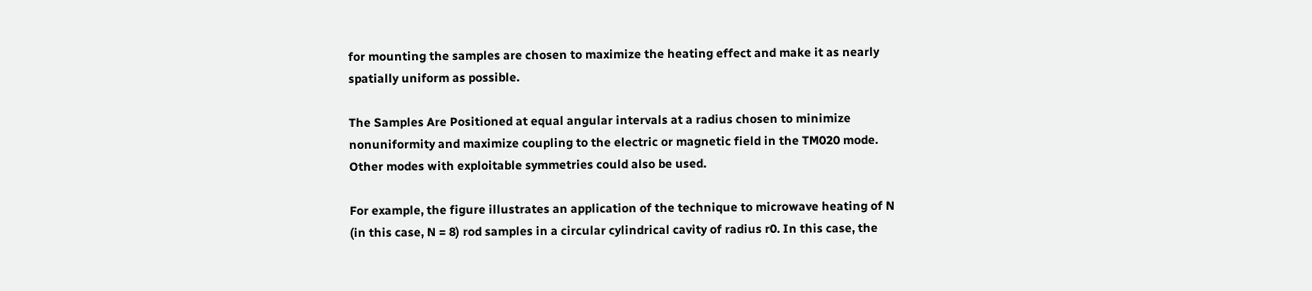for mounting the samples are chosen to maximize the heating effect and make it as nearly spatially uniform as possible.

The Samples Are Positioned at equal angular intervals at a radius chosen to minimize nonuniformity and maximize coupling to the electric or magnetic field in the TM020 mode. Other modes with exploitable symmetries could also be used.

For example, the figure illustrates an application of the technique to microwave heating of N (in this case, N = 8) rod samples in a circular cylindrical cavity of radius r0. In this case, the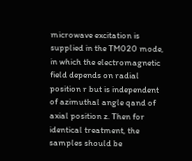microwave excitation is supplied in the TM020 mode, in which the electromagnetic field depends on radial position r but is independent of azimuthal angle qand of axial position z. Then for identical treatment, the samples should be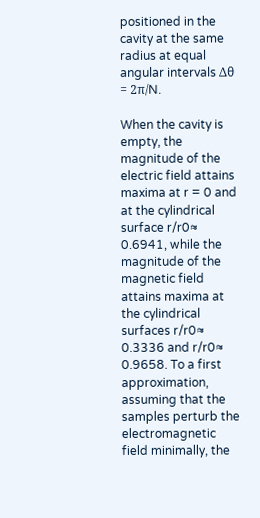positioned in the cavity at the same radius at equal angular intervals Δθ = 2π/N.

When the cavity is empty, the magnitude of the electric field attains maxima at r = 0 and at the cylindrical surface r/r0≈ 0.6941, while the magnitude of the magnetic field attains maxima at the cylindrical surfaces r/r0≈ 0.3336 and r/r0≈ 0.9658. To a first approximation, assuming that the samples perturb the electromagnetic field minimally, the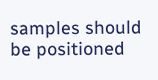samples should be positioned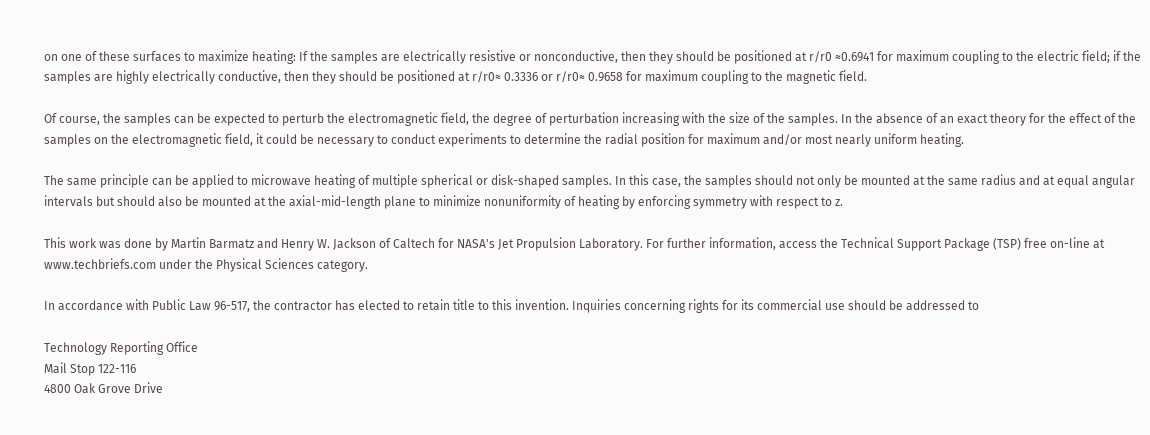on one of these surfaces to maximize heating: If the samples are electrically resistive or nonconductive, then they should be positioned at r/r0 ≈0.6941 for maximum coupling to the electric field; if the samples are highly electrically conductive, then they should be positioned at r/r0≈ 0.3336 or r/r0≈ 0.9658 for maximum coupling to the magnetic field.

Of course, the samples can be expected to perturb the electromagnetic field, the degree of perturbation increasing with the size of the samples. In the absence of an exact theory for the effect of the samples on the electromagnetic field, it could be necessary to conduct experiments to determine the radial position for maximum and/or most nearly uniform heating.

The same principle can be applied to microwave heating of multiple spherical or disk-shaped samples. In this case, the samples should not only be mounted at the same radius and at equal angular intervals but should also be mounted at the axial-mid-length plane to minimize nonuniformity of heating by enforcing symmetry with respect to z.

This work was done by Martin Barmatz and Henry W. Jackson of Caltech for NASA's Jet Propulsion Laboratory. For further information, access the Technical Support Package (TSP) free on-line at www.techbriefs.com under the Physical Sciences category.

In accordance with Public Law 96-517, the contractor has elected to retain title to this invention. Inquiries concerning rights for its commercial use should be addressed to

Technology Reporting Office
Mail Stop 122-116
4800 Oak Grove Drive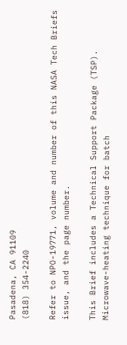Pasadena, CA 91109
(818) 354-2240

Refer to NPO-19771, volume and number of this NASA Tech Briefs issue, and the page number.

This Brief includes a Technical Support Package (TSP).
Microwave-heating technique for batch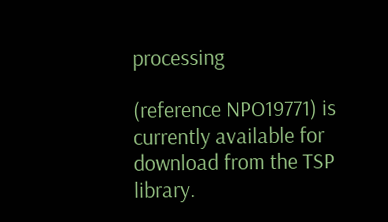processing

(reference NPO19771) is currently available for download from the TSP library.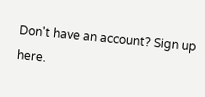Don't have an account? Sign up here.